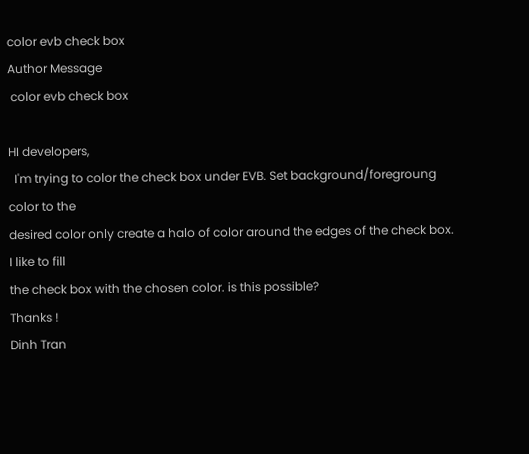color evb check box
Author Message
 color evb check box

HI developers,
  I'm trying to color the check box under EVB. Set background/foregroung
color to the
desired color only create a halo of color around the edges of the check box.
I like to fill
the check box with the chosen color. is this possible?
Thanks !
Dinh Tran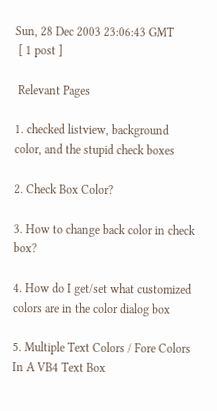Sun, 28 Dec 2003 23:06:43 GMT
 [ 1 post ]

 Relevant Pages

1. checked listview, background color, and the stupid check boxes

2. Check Box Color?

3. How to change back color in check box?

4. How do I get/set what customized colors are in the color dialog box

5. Multiple Text Colors / Fore Colors In A VB4 Text Box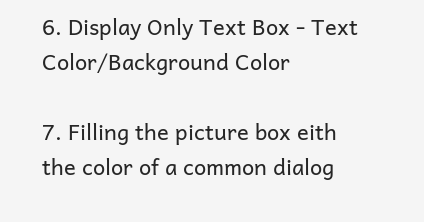6. Display Only Text Box - Text Color/Background Color

7. Filling the picture box eith the color of a common dialog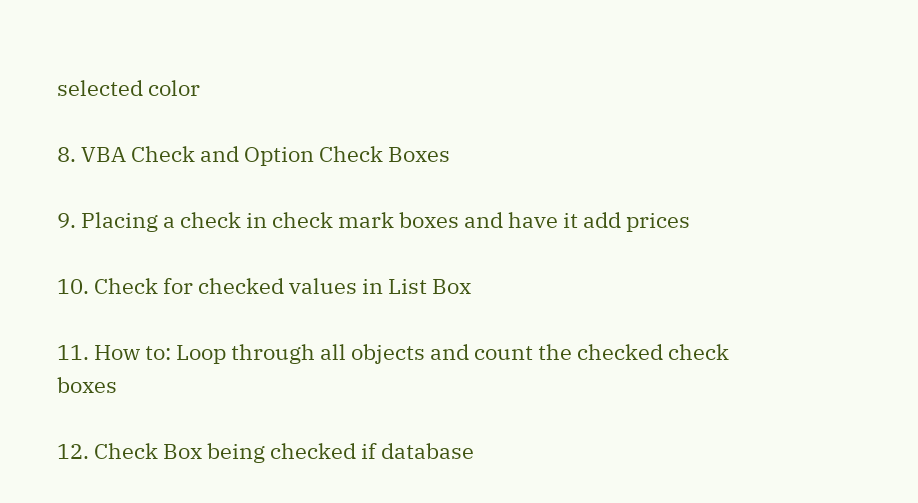selected color

8. VBA Check and Option Check Boxes

9. Placing a check in check mark boxes and have it add prices

10. Check for checked values in List Box

11. How to: Loop through all objects and count the checked check boxes

12. Check Box being checked if database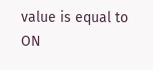value is equal to ON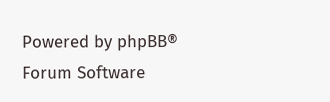Powered by phpBB® Forum Software